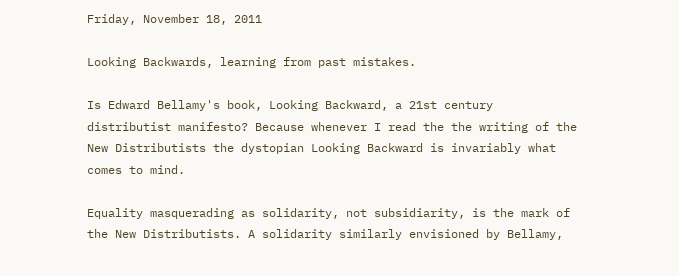Friday, November 18, 2011

Looking Backwards, learning from past mistakes.

Is Edward Bellamy's book, Looking Backward, a 21st century distributist manifesto? Because whenever I read the the writing of the New Distributists the dystopian Looking Backward is invariably what comes to mind.

Equality masquerading as solidarity, not subsidiarity, is the mark of the New Distributists. A solidarity similarly envisioned by Bellamy,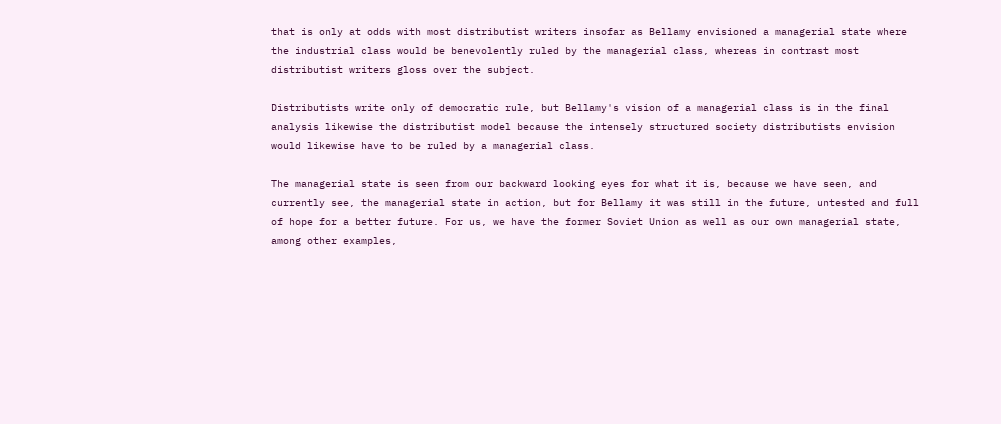that is only at odds with most distributist writers insofar as Bellamy envisioned a managerial state where the industrial class would be benevolently ruled by the managerial class, whereas in contrast most distributist writers gloss over the subject.

Distributists write only of democratic rule, but Bellamy's vision of a managerial class is in the final analysis likewise the distributist model because the intensely structured society distributists envision would likewise have to be ruled by a managerial class.

The managerial state is seen from our backward looking eyes for what it is, because we have seen, and currently see, the managerial state in action, but for Bellamy it was still in the future, untested and full of hope for a better future. For us, we have the former Soviet Union as well as our own managerial state, among other examples,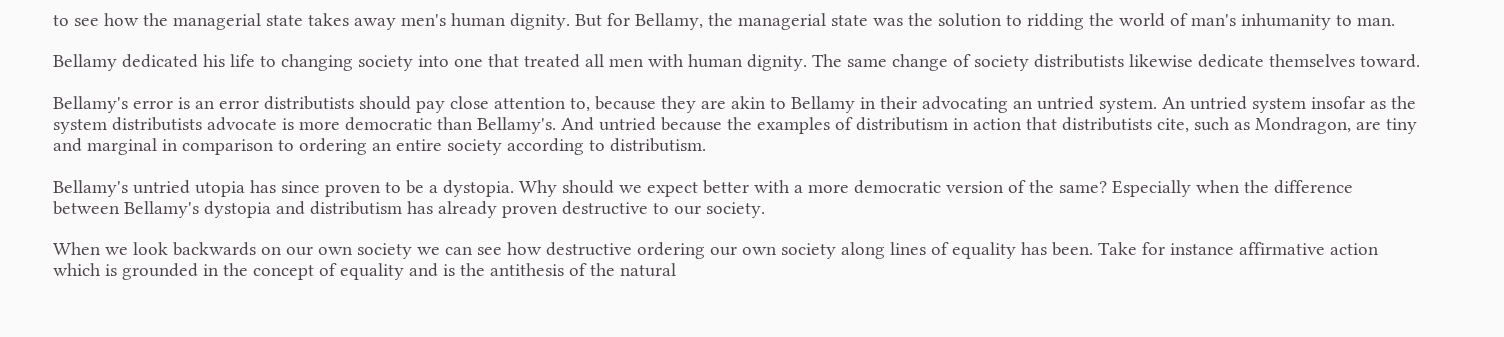to see how the managerial state takes away men's human dignity. But for Bellamy, the managerial state was the solution to ridding the world of man's inhumanity to man.

Bellamy dedicated his life to changing society into one that treated all men with human dignity. The same change of society distributists likewise dedicate themselves toward.

Bellamy's error is an error distributists should pay close attention to, because they are akin to Bellamy in their advocating an untried system. An untried system insofar as the system distributists advocate is more democratic than Bellamy's. And untried because the examples of distributism in action that distributists cite, such as Mondragon, are tiny and marginal in comparison to ordering an entire society according to distributism.

Bellamy's untried utopia has since proven to be a dystopia. Why should we expect better with a more democratic version of the same? Especially when the difference between Bellamy's dystopia and distributism has already proven destructive to our society.

When we look backwards on our own society we can see how destructive ordering our own society along lines of equality has been. Take for instance affirmative action which is grounded in the concept of equality and is the antithesis of the natural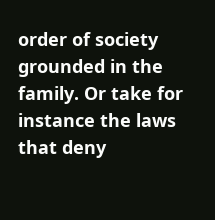order of society grounded in the family. Or take for instance the laws that deny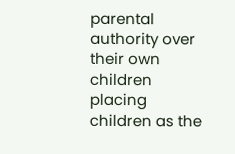parental authority over their own children placing children as the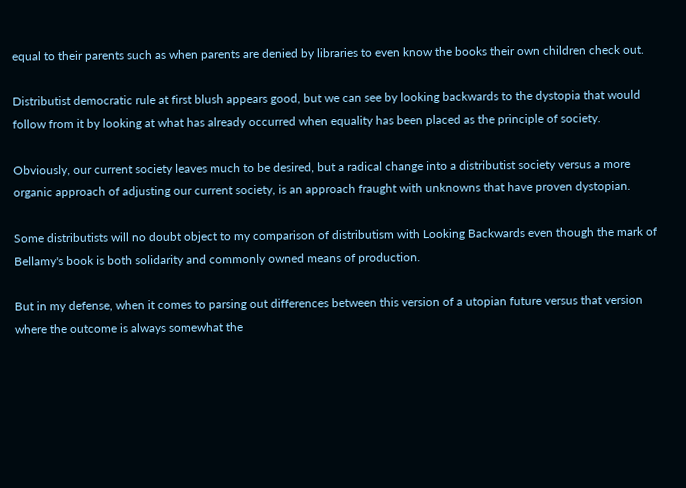equal to their parents such as when parents are denied by libraries to even know the books their own children check out.

Distributist democratic rule at first blush appears good, but we can see by looking backwards to the dystopia that would follow from it by looking at what has already occurred when equality has been placed as the principle of society.

Obviously, our current society leaves much to be desired, but a radical change into a distributist society versus a more organic approach of adjusting our current society, is an approach fraught with unknowns that have proven dystopian.

Some distributists will no doubt object to my comparison of distributism with Looking Backwards even though the mark of Bellamy's book is both solidarity and commonly owned means of production.

But in my defense, when it comes to parsing out differences between this version of a utopian future versus that version where the outcome is always somewhat the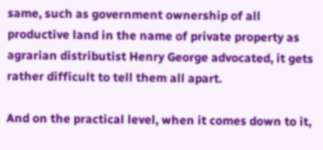same, such as government ownership of all productive land in the name of private property as agrarian distributist Henry George advocated, it gets rather difficult to tell them all apart.

And on the practical level, when it comes down to it,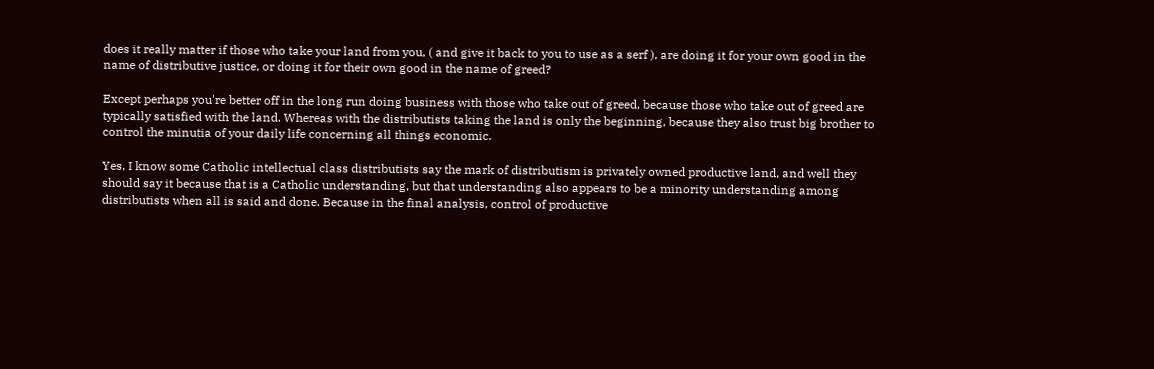does it really matter if those who take your land from you, ( and give it back to you to use as a serf ), are doing it for your own good in the name of distributive justice, or doing it for their own good in the name of greed?

Except perhaps you're better off in the long run doing business with those who take out of greed, because those who take out of greed are typically satisfied with the land. Whereas with the distributists taking the land is only the beginning, because they also trust big brother to control the minutia of your daily life concerning all things economic.

Yes, I know some Catholic intellectual class distributists say the mark of distributism is privately owned productive land, and well they should say it because that is a Catholic understanding, but that understanding also appears to be a minority understanding among distributists when all is said and done. Because in the final analysis, control of productive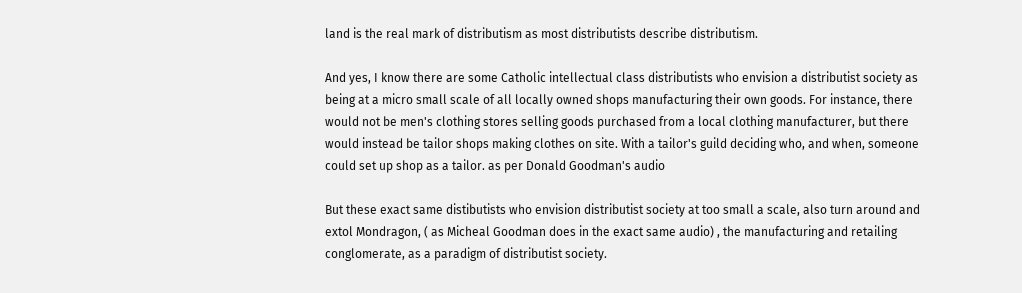land is the real mark of distributism as most distributists describe distributism.

And yes, I know there are some Catholic intellectual class distributists who envision a distributist society as being at a micro small scale of all locally owned shops manufacturing their own goods. For instance, there would not be men's clothing stores selling goods purchased from a local clothing manufacturer, but there would instead be tailor shops making clothes on site. With a tailor's guild deciding who, and when, someone could set up shop as a tailor. as per Donald Goodman's audio

But these exact same distibutists who envision distributist society at too small a scale, also turn around and extol Mondragon, ( as Micheal Goodman does in the exact same audio) , the manufacturing and retailing conglomerate, as a paradigm of distributist society.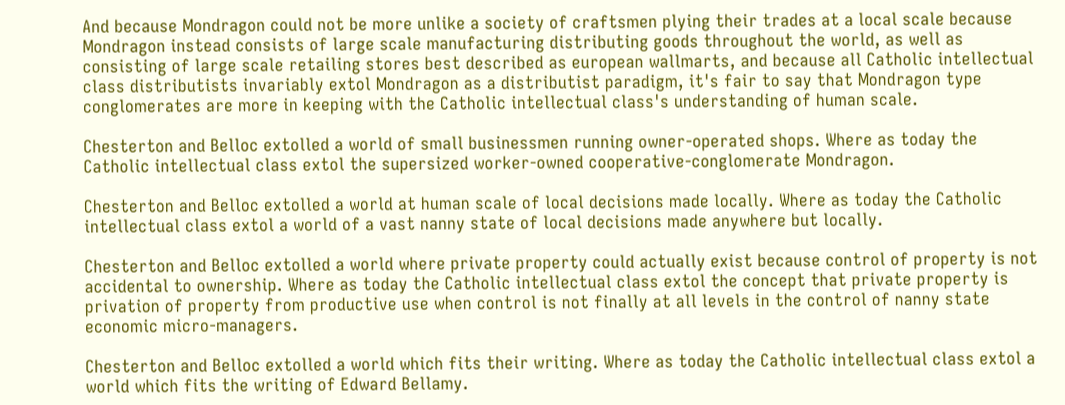And because Mondragon could not be more unlike a society of craftsmen plying their trades at a local scale because Mondragon instead consists of large scale manufacturing distributing goods throughout the world, as well as consisting of large scale retailing stores best described as european wallmarts, and because all Catholic intellectual class distributists invariably extol Mondragon as a distributist paradigm, it's fair to say that Mondragon type conglomerates are more in keeping with the Catholic intellectual class's understanding of human scale.

Chesterton and Belloc extolled a world of small businessmen running owner-operated shops. Where as today the Catholic intellectual class extol the supersized worker-owned cooperative-conglomerate Mondragon.

Chesterton and Belloc extolled a world at human scale of local decisions made locally. Where as today the Catholic intellectual class extol a world of a vast nanny state of local decisions made anywhere but locally.

Chesterton and Belloc extolled a world where private property could actually exist because control of property is not accidental to ownership. Where as today the Catholic intellectual class extol the concept that private property is privation of property from productive use when control is not finally at all levels in the control of nanny state economic micro-managers.

Chesterton and Belloc extolled a world which fits their writing. Where as today the Catholic intellectual class extol a world which fits the writing of Edward Bellamy.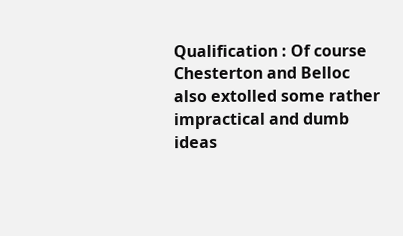Qualification : Of course Chesterton and Belloc also extolled some rather impractical and dumb ideas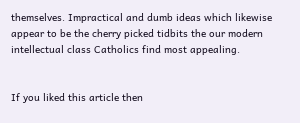themselves. Impractical and dumb ideas which likewise appear to be the cherry picked tidbits the our modern intellectual class Catholics find most appealing.


If you liked this article then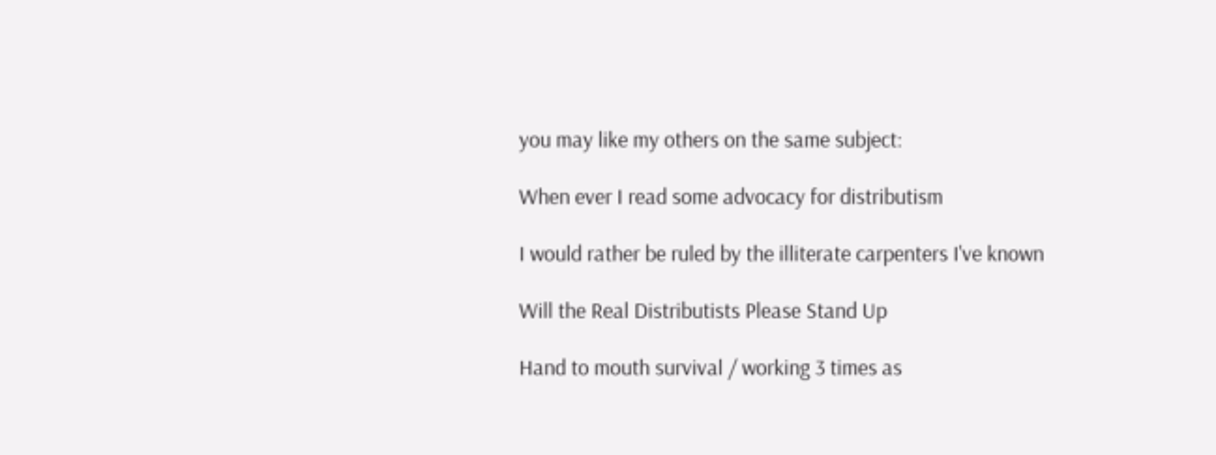you may like my others on the same subject:

When ever I read some advocacy for distributism

I would rather be ruled by the illiterate carpenters I've known

Will the Real Distributists Please Stand Up

Hand to mouth survival / working 3 times as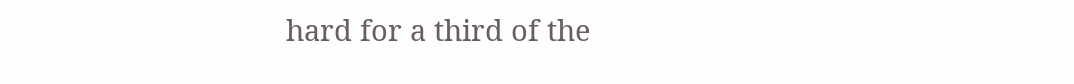hard for a third of the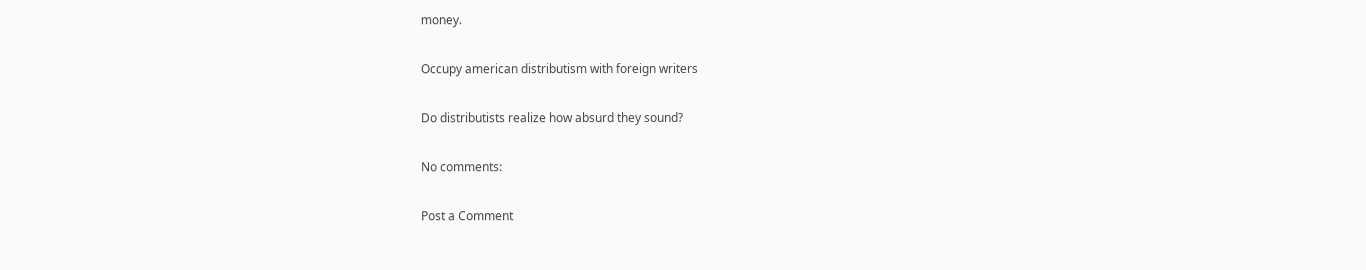money.

Occupy american distributism with foreign writers

Do distributists realize how absurd they sound?

No comments:

Post a Comment